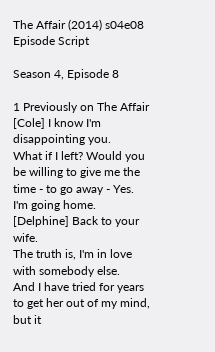The Affair (2014) s04e08 Episode Script

Season 4, Episode 8

1 Previously on The Affair [Cole] I know I'm disappointing you.
What if I left? Would you be willing to give me the time - to go away - Yes.
I'm going home.
[Delphine] Back to your wife.
The truth is, I'm in love with somebody else.
And I have tried for years to get her out of my mind, but it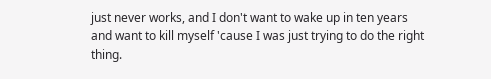just never works, and I don't want to wake up in ten years and want to kill myself 'cause I was just trying to do the right thing.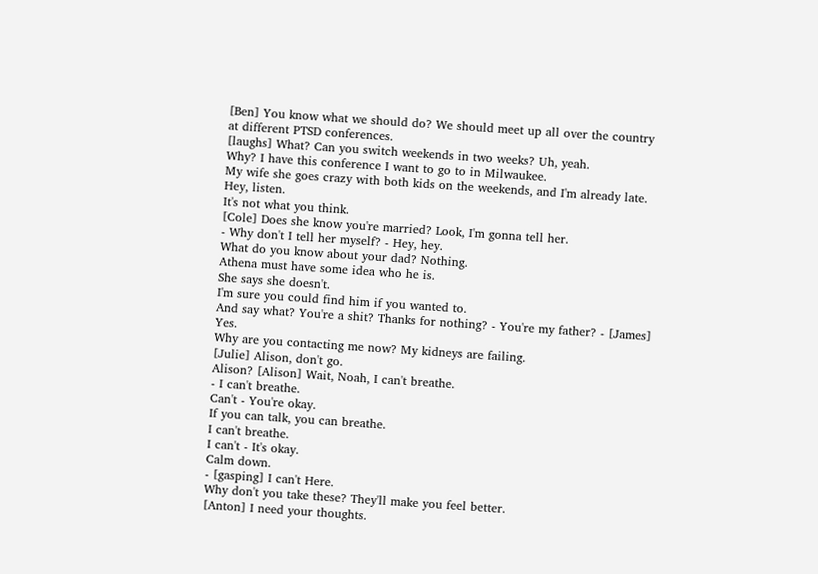[Ben] You know what we should do? We should meet up all over the country at different PTSD conferences.
[laughs] What? Can you switch weekends in two weeks? Uh, yeah.
Why? I have this conference I want to go to in Milwaukee.
My wife she goes crazy with both kids on the weekends, and I'm already late.
Hey, listen.
It's not what you think.
[Cole] Does she know you're married? Look, I'm gonna tell her.
- Why don't I tell her myself? - Hey, hey.
What do you know about your dad? Nothing.
Athena must have some idea who he is.
She says she doesn't.
I'm sure you could find him if you wanted to.
And say what? You're a shit? Thanks for nothing? - You're my father? - [James] Yes.
Why are you contacting me now? My kidneys are failing.
[Julie] Alison, don't go.
Alison? [Alison] Wait, Noah, I can't breathe.
- I can't breathe.
Can't - You're okay.
If you can talk, you can breathe.
I can't breathe.
I can't - It's okay.
Calm down.
- [gasping] I can't Here.
Why don't you take these? They'll make you feel better.
[Anton] I need your thoughts.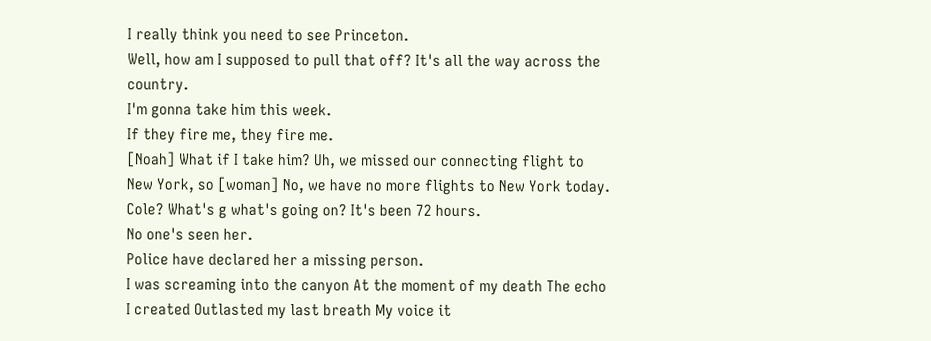I really think you need to see Princeton.
Well, how am I supposed to pull that off? It's all the way across the country.
I'm gonna take him this week.
If they fire me, they fire me.
[Noah] What if I take him? Uh, we missed our connecting flight to New York, so [woman] No, we have no more flights to New York today.
Cole? What's g what's going on? It's been 72 hours.
No one's seen her.
Police have declared her a missing person.
I was screaming into the canyon At the moment of my death The echo I created Outlasted my last breath My voice it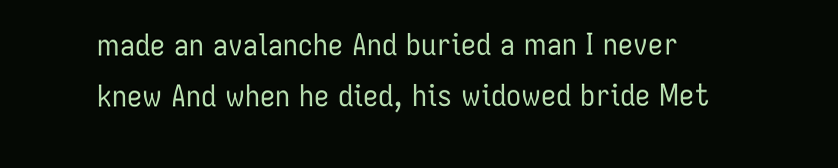made an avalanche And buried a man I never knew And when he died, his widowed bride Met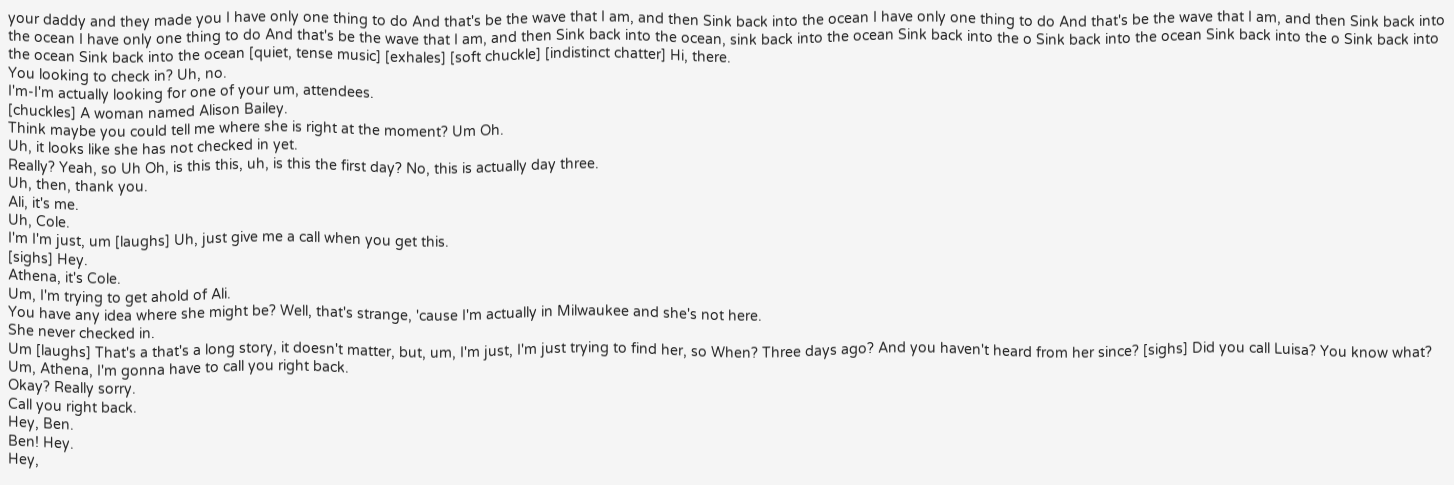your daddy and they made you I have only one thing to do And that's be the wave that I am, and then Sink back into the ocean I have only one thing to do And that's be the wave that I am, and then Sink back into the ocean I have only one thing to do And that's be the wave that I am, and then Sink back into the ocean, sink back into the ocean Sink back into the o Sink back into the ocean Sink back into the o Sink back into the ocean Sink back into the ocean [quiet, tense music] [exhales] [soft chuckle] [indistinct chatter] Hi, there.
You looking to check in? Uh, no.
I'm-I'm actually looking for one of your um, attendees.
[chuckles] A woman named Alison Bailey.
Think maybe you could tell me where she is right at the moment? Um Oh.
Uh, it looks like she has not checked in yet.
Really? Yeah, so Uh Oh, is this this, uh, is this the first day? No, this is actually day three.
Uh, then, thank you.
Ali, it's me.
Uh, Cole.
I'm I'm just, um [laughs] Uh, just give me a call when you get this.
[sighs] Hey.
Athena, it's Cole.
Um, I'm trying to get ahold of Ali.
You have any idea where she might be? Well, that's strange, 'cause I'm actually in Milwaukee and she's not here.
She never checked in.
Um [laughs] That's a that's a long story, it doesn't matter, but, um, I'm just, I'm just trying to find her, so When? Three days ago? And you haven't heard from her since? [sighs] Did you call Luisa? You know what? Um, Athena, I'm gonna have to call you right back.
Okay? Really sorry.
Call you right back.
Hey, Ben.
Ben! Hey.
Hey,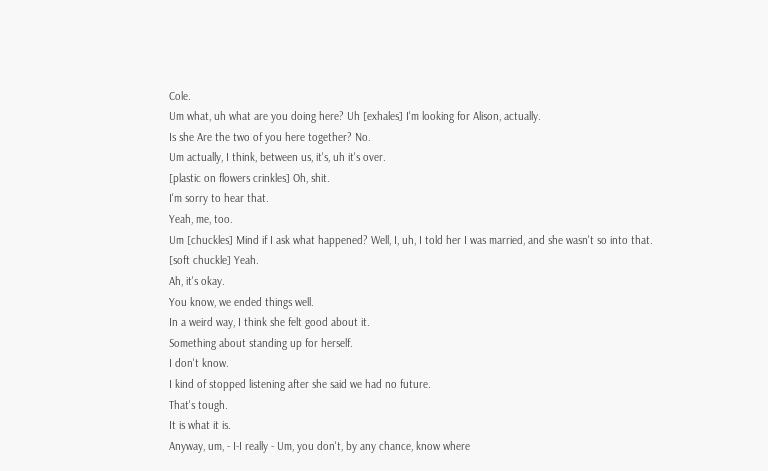Cole.
Um what, uh what are you doing here? Uh [exhales] I'm looking for Alison, actually.
Is she Are the two of you here together? No.
Um actually, I think, between us, it's, uh it's over.
[plastic on flowers crinkles] Oh, shit.
I'm sorry to hear that.
Yeah, me, too.
Um [chuckles] Mind if I ask what happened? Well, I, uh, I told her I was married, and she wasn't so into that.
[soft chuckle] Yeah.
Ah, it's okay.
You know, we ended things well.
In a weird way, I think she felt good about it.
Something about standing up for herself.
I don't know.
I kind of stopped listening after she said we had no future.
That's tough.
It is what it is.
Anyway, um, - I-I really - Um, you don't, by any chance, know where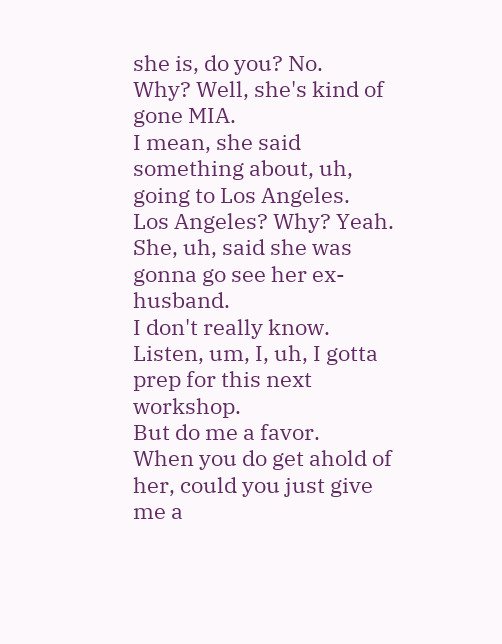she is, do you? No.
Why? Well, she's kind of gone MIA.
I mean, she said something about, uh, going to Los Angeles.
Los Angeles? Why? Yeah.
She, uh, said she was gonna go see her ex-husband.
I don't really know.
Listen, um, I, uh, I gotta prep for this next workshop.
But do me a favor.
When you do get ahold of her, could you just give me a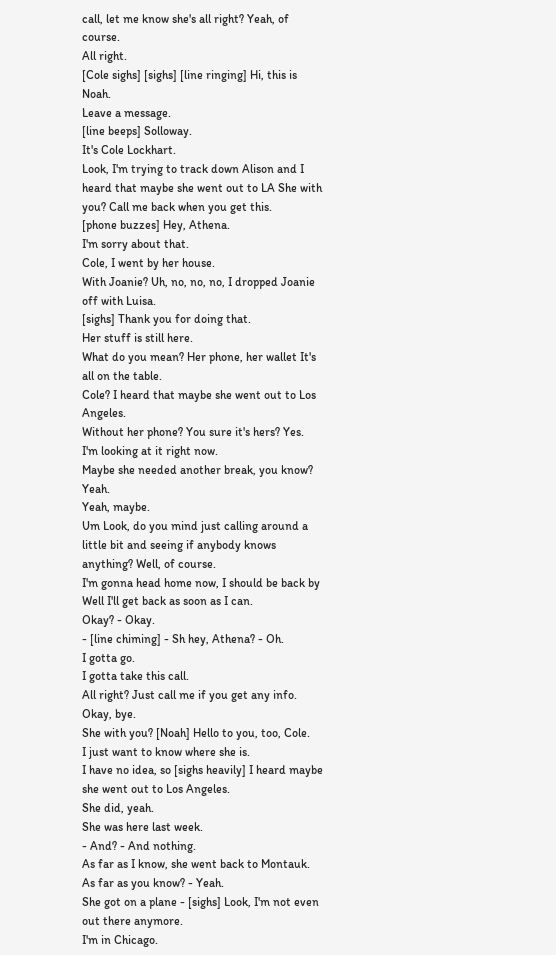call, let me know she's all right? Yeah, of course.
All right.
[Cole sighs] [sighs] [line ringing] Hi, this is Noah.
Leave a message.
[line beeps] Solloway.
It's Cole Lockhart.
Look, I'm trying to track down Alison and I heard that maybe she went out to LA She with you? Call me back when you get this.
[phone buzzes] Hey, Athena.
I'm sorry about that.
Cole, I went by her house.
With Joanie? Uh, no, no, no, I dropped Joanie off with Luisa.
[sighs] Thank you for doing that.
Her stuff is still here.
What do you mean? Her phone, her wallet It's all on the table.
Cole? I heard that maybe she went out to Los Angeles.
Without her phone? You sure it's hers? Yes.
I'm looking at it right now.
Maybe she needed another break, you know? Yeah.
Yeah, maybe.
Um Look, do you mind just calling around a little bit and seeing if anybody knows anything? Well, of course.
I'm gonna head home now, I should be back by Well I'll get back as soon as I can.
Okay? - Okay.
- [line chiming] - Sh hey, Athena? - Oh.
I gotta go.
I gotta take this call.
All right? Just call me if you get any info.
Okay, bye.
She with you? [Noah] Hello to you, too, Cole.
I just want to know where she is.
I have no idea, so [sighs heavily] I heard maybe she went out to Los Angeles.
She did, yeah.
She was here last week.
- And? - And nothing.
As far as I know, she went back to Montauk.
As far as you know? - Yeah.
She got on a plane - [sighs] Look, I'm not even out there anymore.
I'm in Chicago.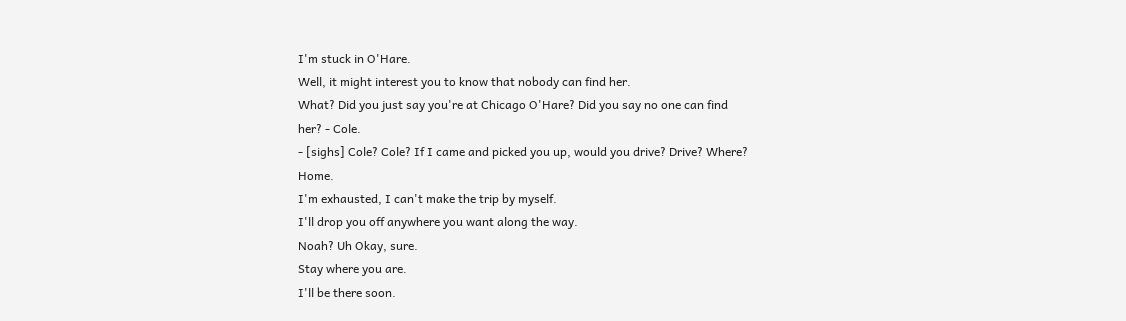I'm stuck in O'Hare.
Well, it might interest you to know that nobody can find her.
What? Did you just say you're at Chicago O'Hare? Did you say no one can find her? - Cole.
- [sighs] Cole? Cole? If I came and picked you up, would you drive? Drive? Where? Home.
I'm exhausted, I can't make the trip by myself.
I'll drop you off anywhere you want along the way.
Noah? Uh Okay, sure.
Stay where you are.
I'll be there soon.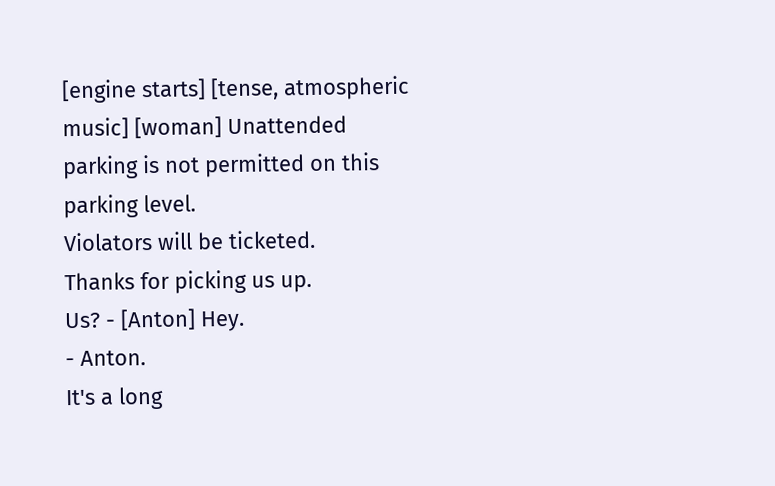[engine starts] [tense, atmospheric music] [woman] Unattended parking is not permitted on this parking level.
Violators will be ticketed.
Thanks for picking us up.
Us? - [Anton] Hey.
- Anton.
It's a long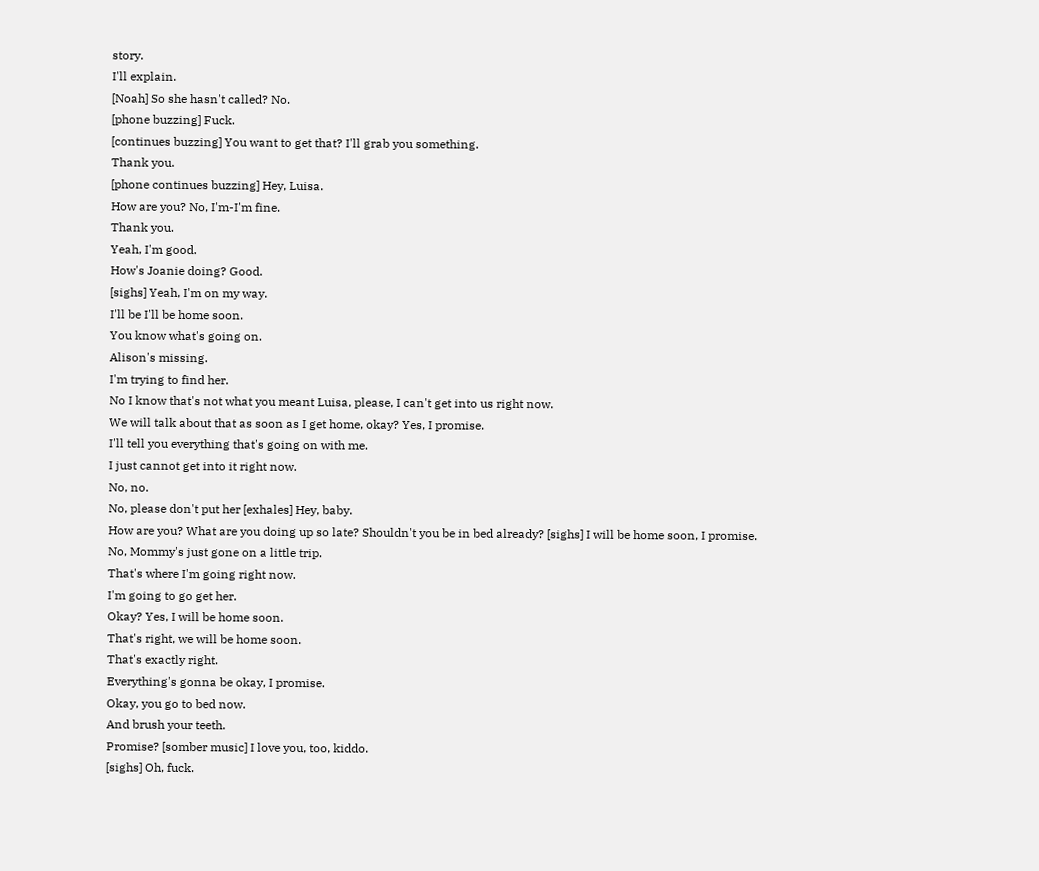story.
I'll explain.
[Noah] So she hasn't called? No.
[phone buzzing] Fuck.
[continues buzzing] You want to get that? I'll grab you something.
Thank you.
[phone continues buzzing] Hey, Luisa.
How are you? No, I'm-I'm fine.
Thank you.
Yeah, I'm good.
How's Joanie doing? Good.
[sighs] Yeah, I'm on my way.
I'll be I'll be home soon.
You know what's going on.
Alison's missing.
I'm trying to find her.
No I know that's not what you meant Luisa, please, I can't get into us right now.
We will talk about that as soon as I get home, okay? Yes, I promise.
I'll tell you everything that's going on with me.
I just cannot get into it right now.
No, no.
No, please don't put her [exhales] Hey, baby.
How are you? What are you doing up so late? Shouldn't you be in bed already? [sighs] I will be home soon, I promise.
No, Mommy's just gone on a little trip.
That's where I'm going right now.
I'm going to go get her.
Okay? Yes, I will be home soon.
That's right, we will be home soon.
That's exactly right.
Everything's gonna be okay, I promise.
Okay, you go to bed now.
And brush your teeth.
Promise? [somber music] I love you, too, kiddo.
[sighs] Oh, fuck.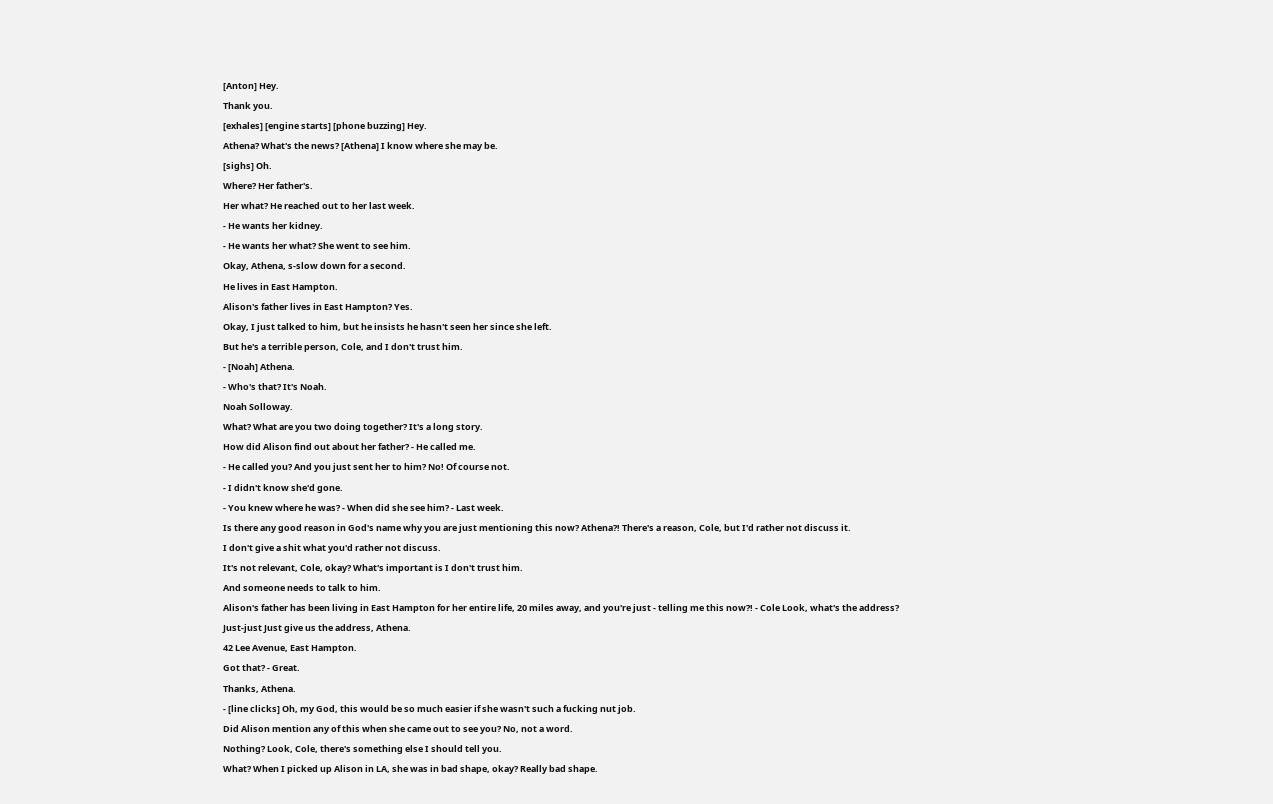[Anton] Hey.
Thank you.
[exhales] [engine starts] [phone buzzing] Hey.
Athena? What's the news? [Athena] I know where she may be.
[sighs] Oh.
Where? Her father's.
Her what? He reached out to her last week.
- He wants her kidney.
- He wants her what? She went to see him.
Okay, Athena, s-slow down for a second.
He lives in East Hampton.
Alison's father lives in East Hampton? Yes.
Okay, I just talked to him, but he insists he hasn't seen her since she left.
But he's a terrible person, Cole, and I don't trust him.
- [Noah] Athena.
- Who's that? It's Noah.
Noah Solloway.
What? What are you two doing together? It's a long story.
How did Alison find out about her father? - He called me.
- He called you? And you just sent her to him? No! Of course not.
- I didn't know she'd gone.
- You knew where he was? - When did she see him? - Last week.
Is there any good reason in God's name why you are just mentioning this now? Athena?! There's a reason, Cole, but I'd rather not discuss it.
I don't give a shit what you'd rather not discuss.
It's not relevant, Cole, okay? What's important is I don't trust him.
And someone needs to talk to him.
Alison's father has been living in East Hampton for her entire life, 20 miles away, and you're just - telling me this now?! - Cole Look, what's the address? Just-just Just give us the address, Athena.
42 Lee Avenue, East Hampton.
Got that? - Great.
Thanks, Athena.
- [line clicks] Oh, my God, this would be so much easier if she wasn't such a fucking nut job.
Did Alison mention any of this when she came out to see you? No, not a word.
Nothing? Look, Cole, there's something else I should tell you.
What? When I picked up Alison in LA, she was in bad shape, okay? Really bad shape.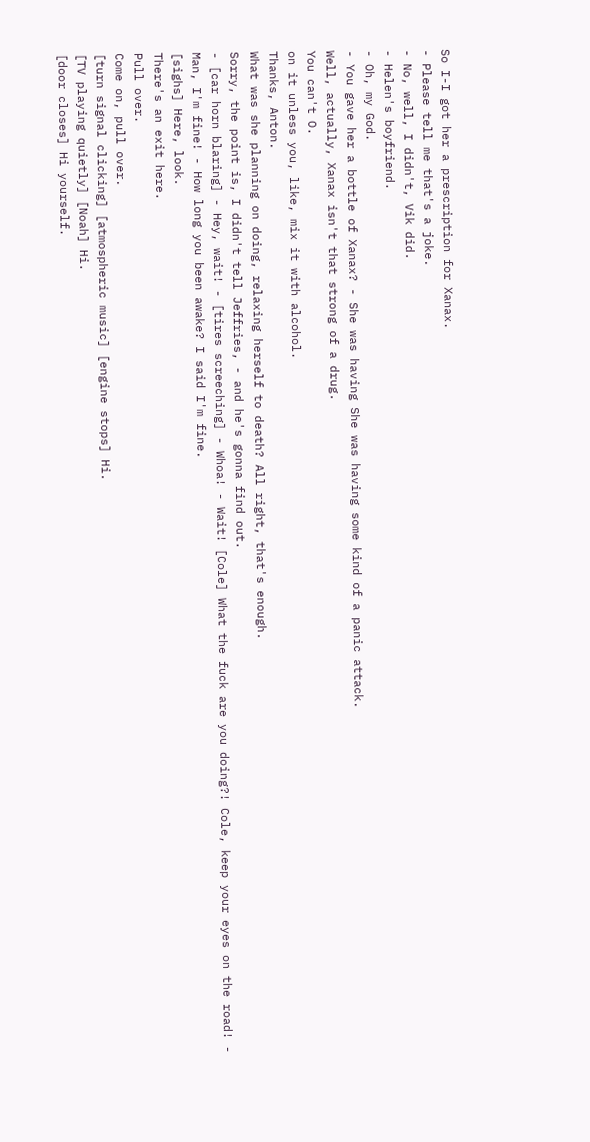So I-I got her a prescription for Xanax.
- Please tell me that's a joke.
- No, well, I didn't, Vik did.
- Helen's boyfriend.
- Oh, my God.
- You gave her a bottle of Xanax? - She was having She was having some kind of a panic attack.
Well, actually, Xanax isn't that strong of a drug.
You can't O.
on it unless you, like, mix it with alcohol.
Thanks, Anton.
What was she planning on doing, relaxing herself to death? All right, that's enough.
Sorry, the point is, I didn't tell Jeffries, - and he's gonna find out.
- [car horn blaring] - Hey, wait! - [tires screeching] - Whoa! - Wait! [Cole] What the fuck are you doing?! Cole, keep your eyes on the road! - Man, I'm fine! - How long you been awake? I said I'm fine.
[sighs] Here, look.
There's an exit here.
Pull over.
Come on, pull over.
[turn signal clicking] [atmospheric music] [engine stops] Hi.
[TV playing quietly] [Noah] Hi.
[door closes] Hi yourself.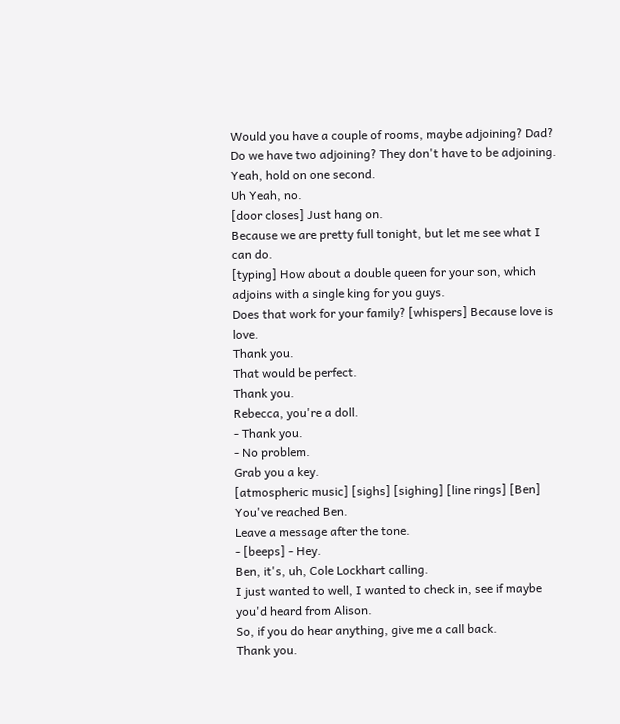Would you have a couple of rooms, maybe adjoining? Dad? Do we have two adjoining? They don't have to be adjoining.
Yeah, hold on one second.
Uh Yeah, no.
[door closes] Just hang on.
Because we are pretty full tonight, but let me see what I can do.
[typing] How about a double queen for your son, which adjoins with a single king for you guys.
Does that work for your family? [whispers] Because love is love.
Thank you.
That would be perfect.
Thank you.
Rebecca, you're a doll.
- Thank you.
- No problem.
Grab you a key.
[atmospheric music] [sighs] [sighing] [line rings] [Ben] You've reached Ben.
Leave a message after the tone.
- [beeps] - Hey.
Ben, it's, uh, Cole Lockhart calling.
I just wanted to well, I wanted to check in, see if maybe you'd heard from Alison.
So, if you do hear anything, give me a call back.
Thank you.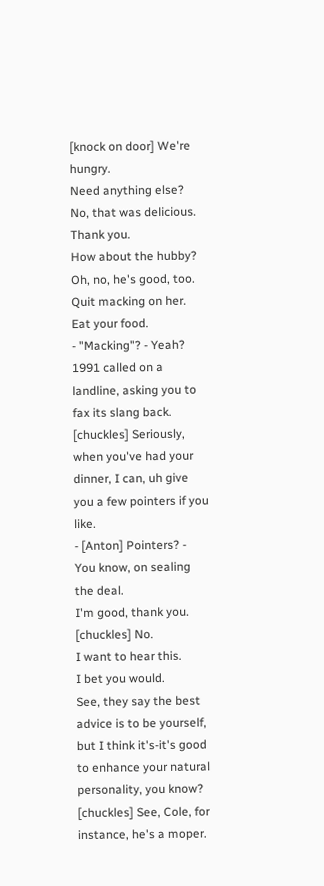[knock on door] We're hungry.
Need anything else? No, that was delicious.
Thank you.
How about the hubby? Oh, no, he's good, too.
Quit macking on her.
Eat your food.
- "Macking"? - Yeah? 1991 called on a landline, asking you to fax its slang back.
[chuckles] Seriously, when you've had your dinner, I can, uh give you a few pointers if you like.
- [Anton] Pointers? - You know, on sealing the deal.
I'm good, thank you.
[chuckles] No.
I want to hear this.
I bet you would.
See, they say the best advice is to be yourself, but I think it's-it's good to enhance your natural personality, you know? [chuckles] See, Cole, for instance, he's a moper.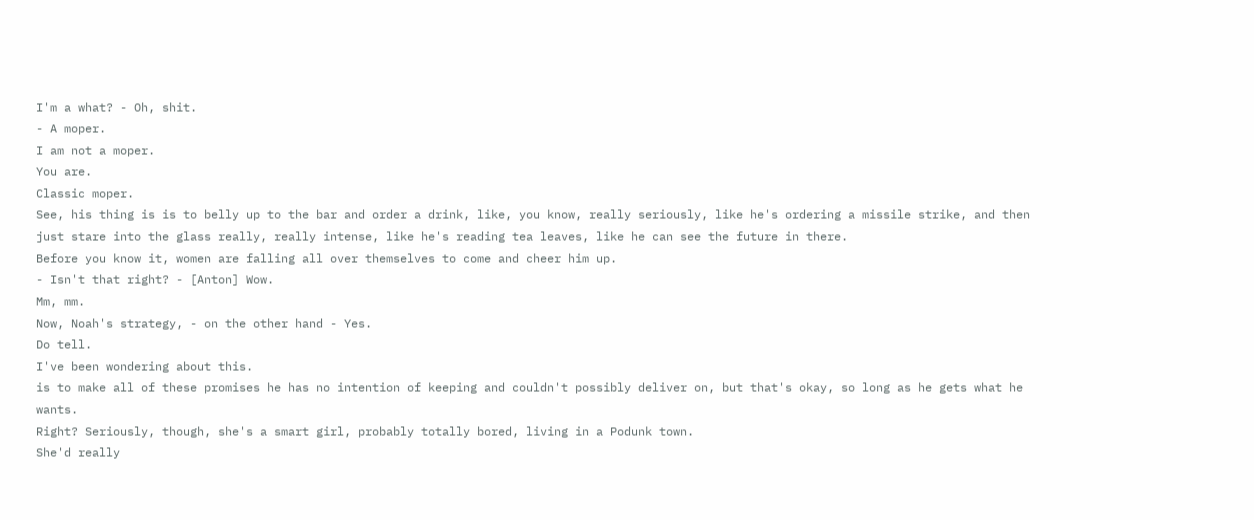I'm a what? - Oh, shit.
- A moper.
I am not a moper.
You are.
Classic moper.
See, his thing is is to belly up to the bar and order a drink, like, you know, really seriously, like he's ordering a missile strike, and then just stare into the glass really, really intense, like he's reading tea leaves, like he can see the future in there.
Before you know it, women are falling all over themselves to come and cheer him up.
- Isn't that right? - [Anton] Wow.
Mm, mm.
Now, Noah's strategy, - on the other hand - Yes.
Do tell.
I've been wondering about this.
is to make all of these promises he has no intention of keeping and couldn't possibly deliver on, but that's okay, so long as he gets what he wants.
Right? Seriously, though, she's a smart girl, probably totally bored, living in a Podunk town.
She'd really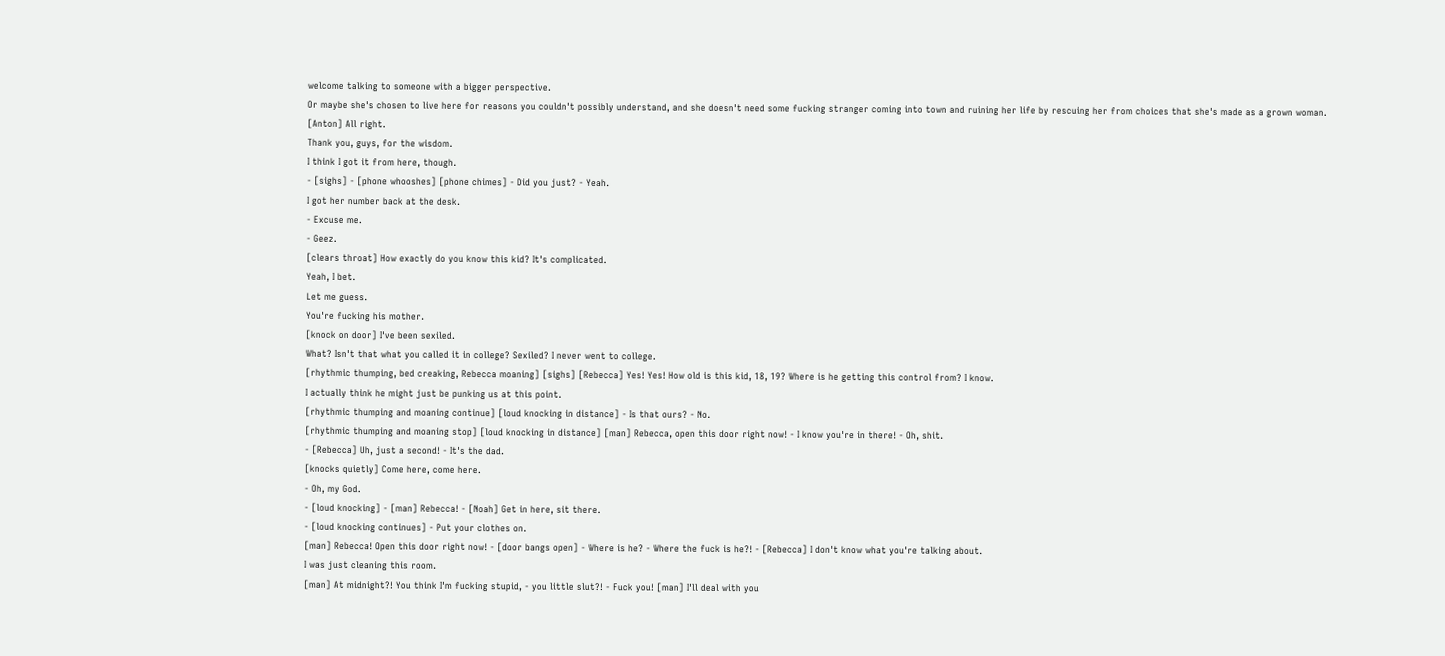welcome talking to someone with a bigger perspective.
Or maybe she's chosen to live here for reasons you couldn't possibly understand, and she doesn't need some fucking stranger coming into town and ruining her life by rescuing her from choices that she's made as a grown woman.
[Anton] All right.
Thank you, guys, for the wisdom.
I think I got it from here, though.
- [sighs] - [phone whooshes] [phone chimes] - Did you just? - Yeah.
I got her number back at the desk.
- Excuse me.
- Geez.
[clears throat] How exactly do you know this kid? It's complicated.
Yeah, I bet.
Let me guess.
You're fucking his mother.
[knock on door] I've been sexiled.
What? Isn't that what you called it in college? Sexiled? I never went to college.
[rhythmic thumping, bed creaking, Rebecca moaning] [sighs] [Rebecca] Yes! Yes! How old is this kid, 18, 19? Where is he getting this control from? I know.
I actually think he might just be punking us at this point.
[rhythmic thumping and moaning continue] [loud knocking in distance] - Is that ours? - No.
[rhythmic thumping and moaning stop] [loud knocking in distance] [man] Rebecca, open this door right now! - I know you're in there! - Oh, shit.
- [Rebecca] Uh, just a second! - It's the dad.
[knocks quietly] Come here, come here.
- Oh, my God.
- [loud knocking] - [man] Rebecca! - [Noah] Get in here, sit there.
- [loud knocking continues] - Put your clothes on.
[man] Rebecca! Open this door right now! - [door bangs open] - Where is he? - Where the fuck is he?! - [Rebecca] I don't know what you're talking about.
I was just cleaning this room.
[man] At midnight?! You think I'm fucking stupid, - you little slut?! - Fuck you! [man] I'll deal with you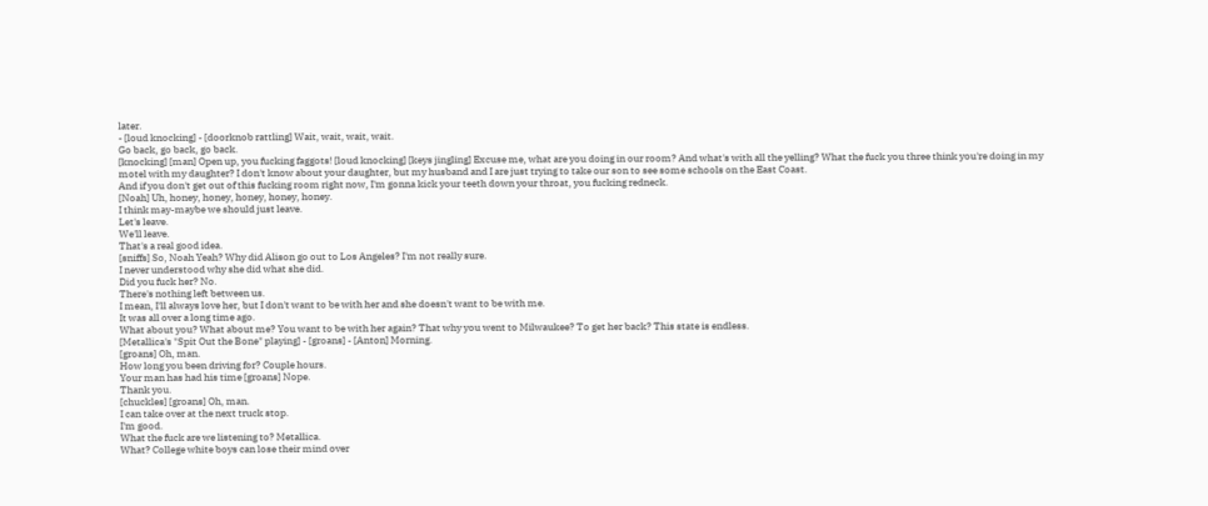later.
- [loud knocking] - [doorknob rattling] Wait, wait, wait, wait.
Go back, go back, go back.
[knocking] [man] Open up, you fucking faggots! [loud knocking] [keys jingling] Excuse me, what are you doing in our room? And what's with all the yelling? What the fuck you three think you're doing in my motel with my daughter? I don't know about your daughter, but my husband and I are just trying to take our son to see some schools on the East Coast.
And if you don't get out of this fucking room right now, I'm gonna kick your teeth down your throat, you fucking redneck.
[Noah] Uh, honey, honey, honey, honey, honey.
I think may-maybe we should just leave.
Let's leave.
We'll leave.
That's a real good idea.
[sniffs] So, Noah Yeah? Why did Alison go out to Los Angeles? I'm not really sure.
I never understood why she did what she did.
Did you fuck her? No.
There's nothing left between us.
I mean, I'll always love her, but I don't want to be with her and she doesn't want to be with me.
It was all over a long time ago.
What about you? What about me? You want to be with her again? That why you went to Milwaukee? To get her back? This state is endless.
[Metallica's "Spit Out the Bone" playing] - [groans] - [Anton] Morning.
[groans] Oh, man.
How long you been driving for? Couple hours.
Your man has had his time [groans] Nope.
Thank you.
[chuckles] [groans] Oh, man.
I can take over at the next truck stop.
I'm good.
What the fuck are we listening to? Metallica.
What? College white boys can lose their mind over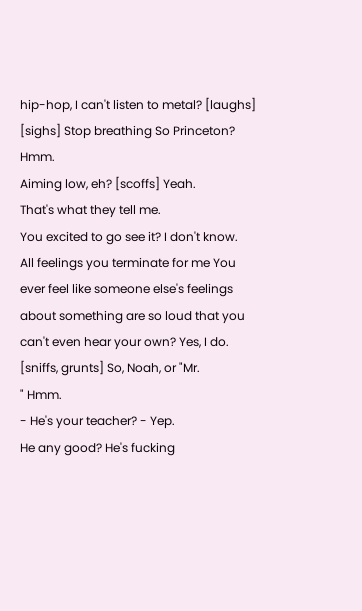hip-hop, I can't listen to metal? [laughs] [sighs] Stop breathing So Princeton? Hmm.
Aiming low, eh? [scoffs] Yeah.
That's what they tell me.
You excited to go see it? I don't know.
All feelings you terminate for me You ever feel like someone else's feelings about something are so loud that you can't even hear your own? Yes, I do.
[sniffs, grunts] So, Noah, or "Mr.
" Hmm.
- He's your teacher? - Yep.
He any good? He's fucking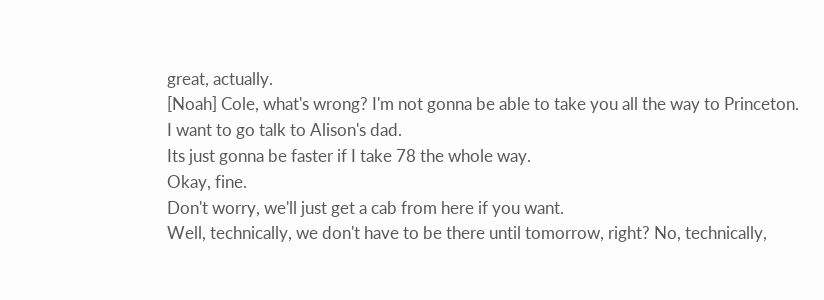great, actually.
[Noah] Cole, what's wrong? I'm not gonna be able to take you all the way to Princeton.
I want to go talk to Alison's dad.
Its just gonna be faster if I take 78 the whole way.
Okay, fine.
Don't worry, we'll just get a cab from here if you want.
Well, technically, we don't have to be there until tomorrow, right? No, technically,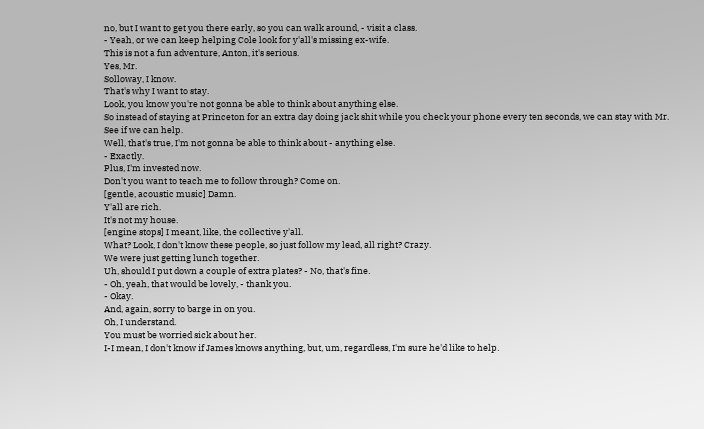no, but I want to get you there early, so you can walk around, - visit a class.
- Yeah, or we can keep helping Cole look for y'all's missing ex-wife.
This is not a fun adventure, Anton, it's serious.
Yes, Mr.
Solloway, I know.
That's why I want to stay.
Look, you know you're not gonna be able to think about anything else.
So instead of staying at Princeton for an extra day doing jack shit while you check your phone every ten seconds, we can stay with Mr.
See if we can help.
Well, that's true, I'm not gonna be able to think about - anything else.
- Exactly.
Plus, I'm invested now.
Don't you want to teach me to follow through? Come on.
[gentle, acoustic music] Damn.
Y'all are rich.
It's not my house.
[engine stops] I meant, like, the collective y'all.
What? Look, I don't know these people, so just follow my lead, all right? Crazy.
We were just getting lunch together.
Uh, should I put down a couple of extra plates? - No, that's fine.
- Oh, yeah, that would be lovely, - thank you.
- Okay.
And, again, sorry to barge in on you.
Oh, I understand.
You must be worried sick about her.
I-I mean, I don't know if James knows anything, but, um, regardless, I'm sure he'd like to help.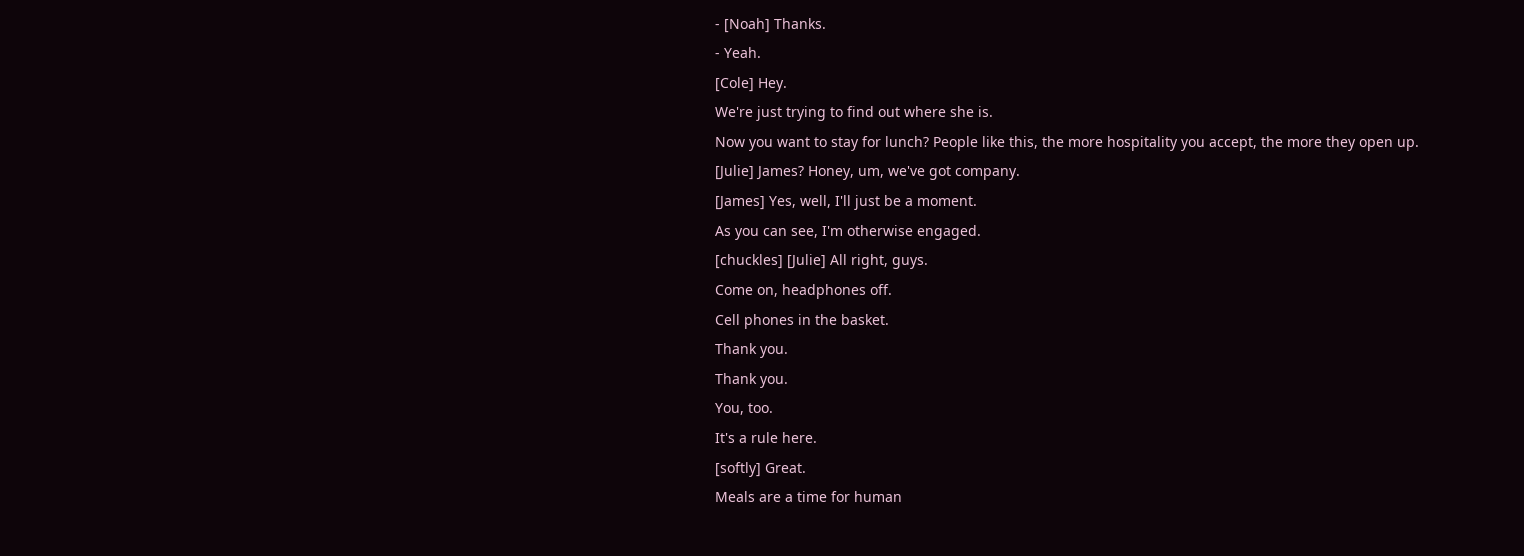- [Noah] Thanks.
- Yeah.
[Cole] Hey.
We're just trying to find out where she is.
Now you want to stay for lunch? People like this, the more hospitality you accept, the more they open up.
[Julie] James? Honey, um, we've got company.
[James] Yes, well, I'll just be a moment.
As you can see, I'm otherwise engaged.
[chuckles] [Julie] All right, guys.
Come on, headphones off.
Cell phones in the basket.
Thank you.
Thank you.
You, too.
It's a rule here.
[softly] Great.
Meals are a time for human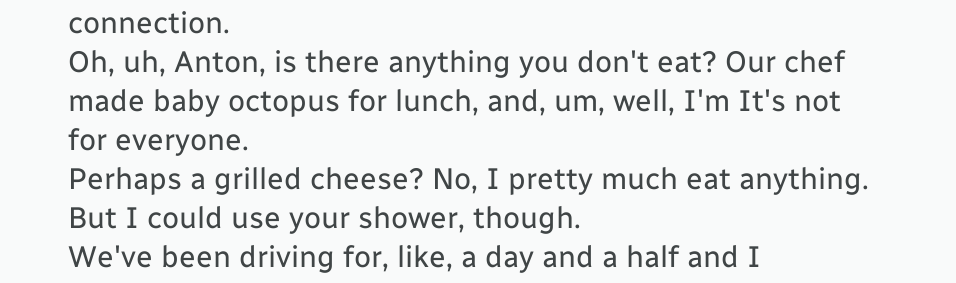connection.
Oh, uh, Anton, is there anything you don't eat? Our chef made baby octopus for lunch, and, um, well, I'm It's not for everyone.
Perhaps a grilled cheese? No, I pretty much eat anything.
But I could use your shower, though.
We've been driving for, like, a day and a half and I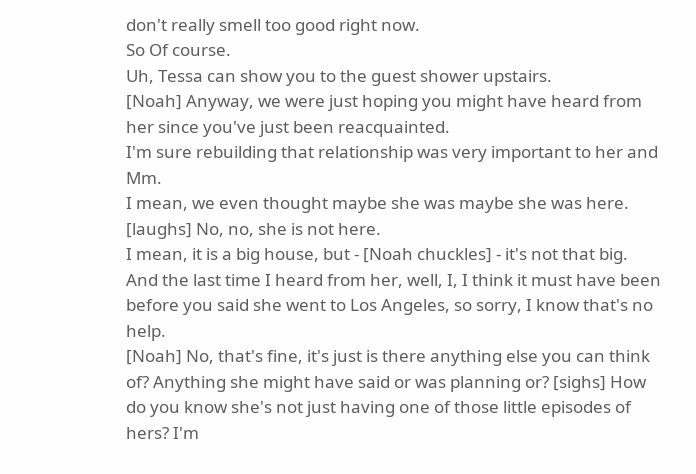don't really smell too good right now.
So Of course.
Uh, Tessa can show you to the guest shower upstairs.
[Noah] Anyway, we were just hoping you might have heard from her since you've just been reacquainted.
I'm sure rebuilding that relationship was very important to her and Mm.
I mean, we even thought maybe she was maybe she was here.
[laughs] No, no, she is not here.
I mean, it is a big house, but - [Noah chuckles] - it's not that big.
And the last time I heard from her, well, I, I think it must have been before you said she went to Los Angeles, so sorry, I know that's no help.
[Noah] No, that's fine, it's just is there anything else you can think of? Anything she might have said or was planning or? [sighs] How do you know she's not just having one of those little episodes of hers? I'm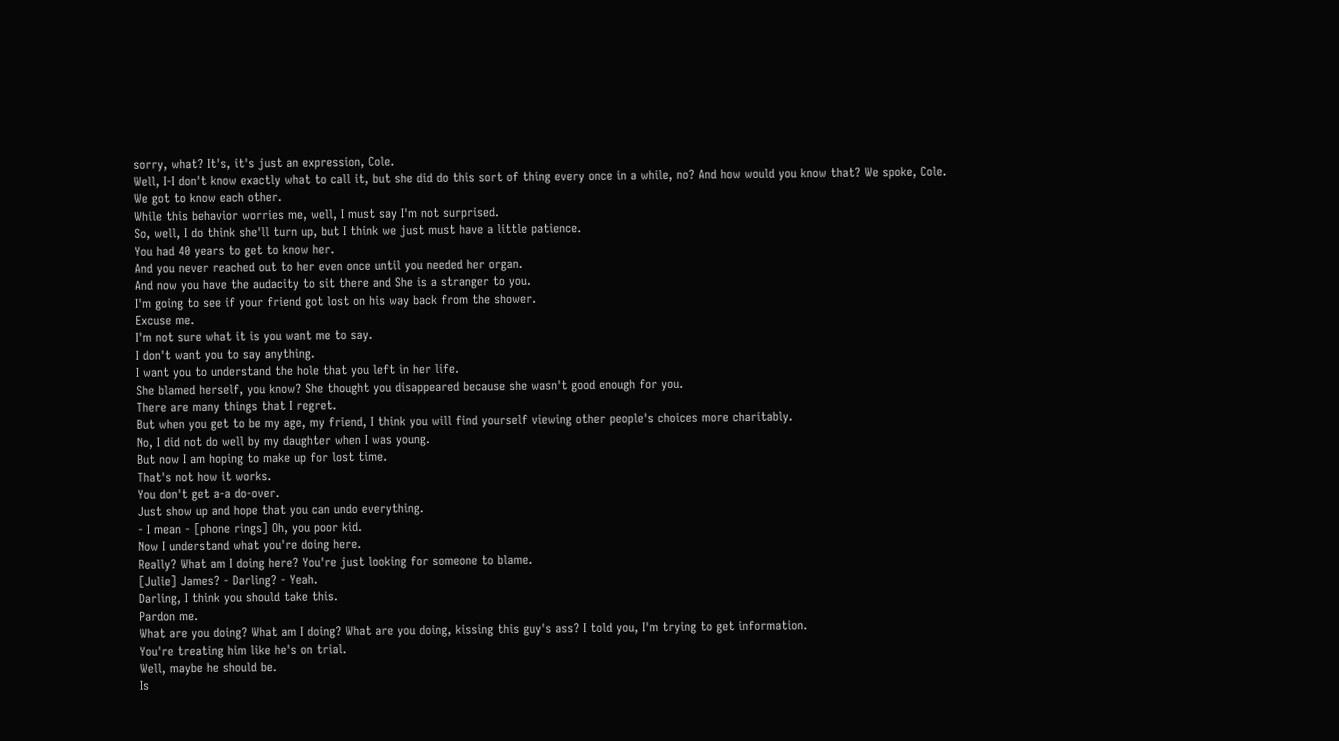sorry, what? It's, it's just an expression, Cole.
Well, I-I don't know exactly what to call it, but she did do this sort of thing every once in a while, no? And how would you know that? We spoke, Cole.
We got to know each other.
While this behavior worries me, well, I must say I'm not surprised.
So, well, I do think she'll turn up, but I think we just must have a little patience.
You had 40 years to get to know her.
And you never reached out to her even once until you needed her organ.
And now you have the audacity to sit there and She is a stranger to you.
I'm going to see if your friend got lost on his way back from the shower.
Excuse me.
I'm not sure what it is you want me to say.
I don't want you to say anything.
I want you to understand the hole that you left in her life.
She blamed herself, you know? She thought you disappeared because she wasn't good enough for you.
There are many things that I regret.
But when you get to be my age, my friend, I think you will find yourself viewing other people's choices more charitably.
No, I did not do well by my daughter when I was young.
But now I am hoping to make up for lost time.
That's not how it works.
You don't get a-a do-over.
Just show up and hope that you can undo everything.
- I mean - [phone rings] Oh, you poor kid.
Now I understand what you're doing here.
Really? What am I doing here? You're just looking for someone to blame.
[Julie] James? - Darling? - Yeah.
Darling, I think you should take this.
Pardon me.
What are you doing? What am I doing? What are you doing, kissing this guy's ass? I told you, I'm trying to get information.
You're treating him like he's on trial.
Well, maybe he should be.
Is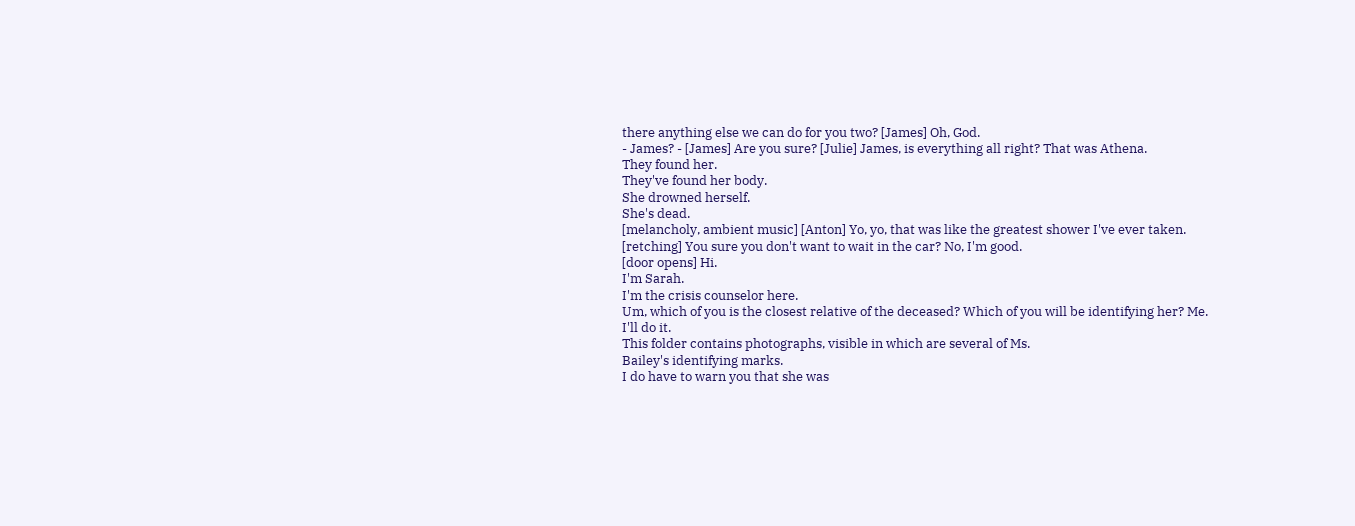there anything else we can do for you two? [James] Oh, God.
- James? - [James] Are you sure? [Julie] James, is everything all right? That was Athena.
They found her.
They've found her body.
She drowned herself.
She's dead.
[melancholy, ambient music] [Anton] Yo, yo, that was like the greatest shower I've ever taken.
[retching] You sure you don't want to wait in the car? No, I'm good.
[door opens] Hi.
I'm Sarah.
I'm the crisis counselor here.
Um, which of you is the closest relative of the deceased? Which of you will be identifying her? Me.
I'll do it.
This folder contains photographs, visible in which are several of Ms.
Bailey's identifying marks.
I do have to warn you that she was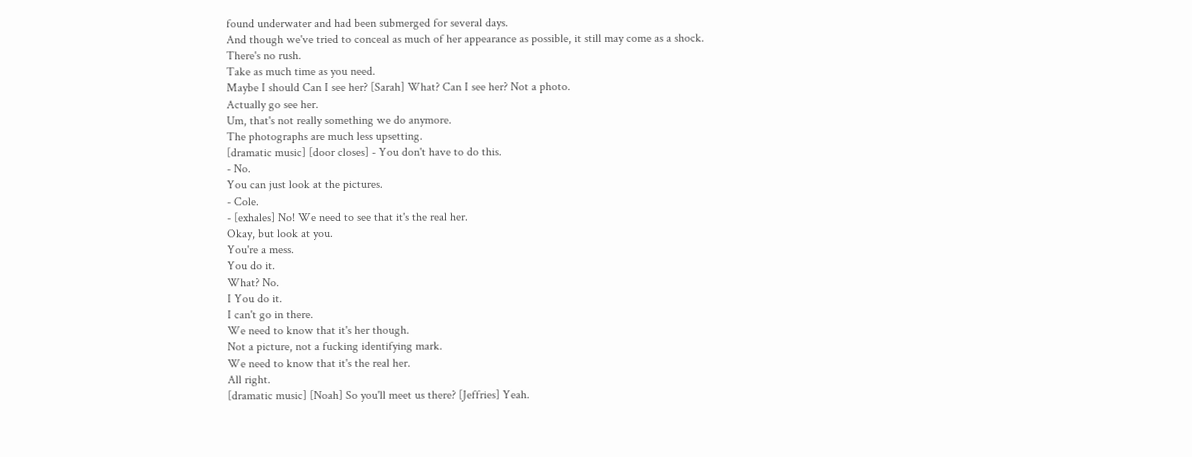found underwater and had been submerged for several days.
And though we've tried to conceal as much of her appearance as possible, it still may come as a shock.
There's no rush.
Take as much time as you need.
Maybe I should Can I see her? [Sarah] What? Can I see her? Not a photo.
Actually go see her.
Um, that's not really something we do anymore.
The photographs are much less upsetting.
[dramatic music] [door closes] - You don't have to do this.
- No.
You can just look at the pictures.
- Cole.
- [exhales] No! We need to see that it's the real her.
Okay, but look at you.
You're a mess.
You do it.
What? No.
I You do it.
I can't go in there.
We need to know that it's her though.
Not a picture, not a fucking identifying mark.
We need to know that it's the real her.
All right.
[dramatic music] [Noah] So you'll meet us there? [Jeffries] Yeah.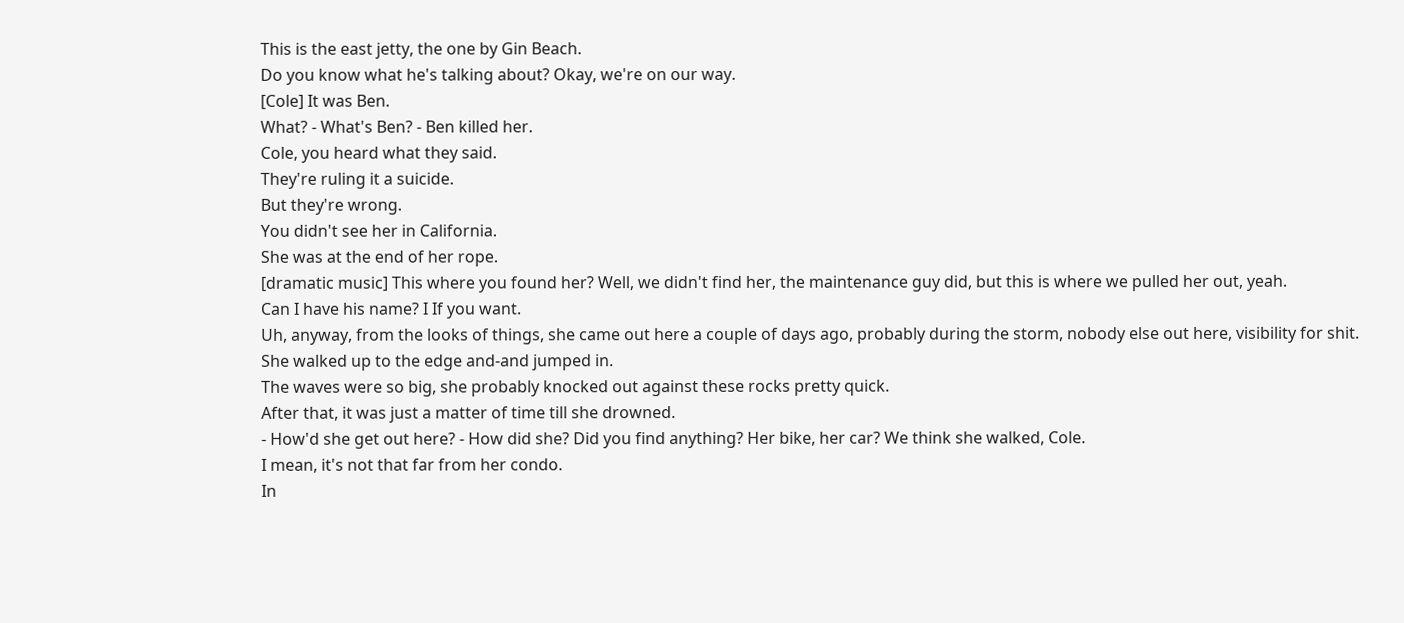This is the east jetty, the one by Gin Beach.
Do you know what he's talking about? Okay, we're on our way.
[Cole] It was Ben.
What? - What's Ben? - Ben killed her.
Cole, you heard what they said.
They're ruling it a suicide.
But they're wrong.
You didn't see her in California.
She was at the end of her rope.
[dramatic music] This where you found her? Well, we didn't find her, the maintenance guy did, but this is where we pulled her out, yeah.
Can I have his name? I If you want.
Uh, anyway, from the looks of things, she came out here a couple of days ago, probably during the storm, nobody else out here, visibility for shit.
She walked up to the edge and-and jumped in.
The waves were so big, she probably knocked out against these rocks pretty quick.
After that, it was just a matter of time till she drowned.
- How'd she get out here? - How did she? Did you find anything? Her bike, her car? We think she walked, Cole.
I mean, it's not that far from her condo.
In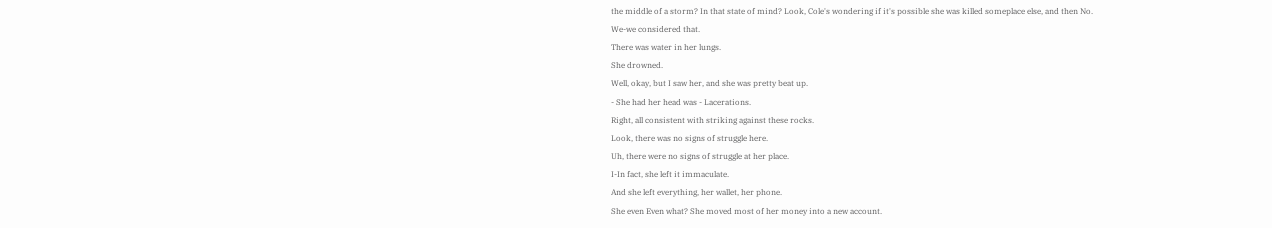the middle of a storm? In that state of mind? Look, Cole's wondering if it's possible she was killed someplace else, and then No.
We-we considered that.
There was water in her lungs.
She drowned.
Well, okay, but I saw her, and she was pretty beat up.
- She had her head was - Lacerations.
Right, all consistent with striking against these rocks.
Look, there was no signs of struggle here.
Uh, there were no signs of struggle at her place.
I-In fact, she left it immaculate.
And she left everything, her wallet, her phone.
She even Even what? She moved most of her money into a new account.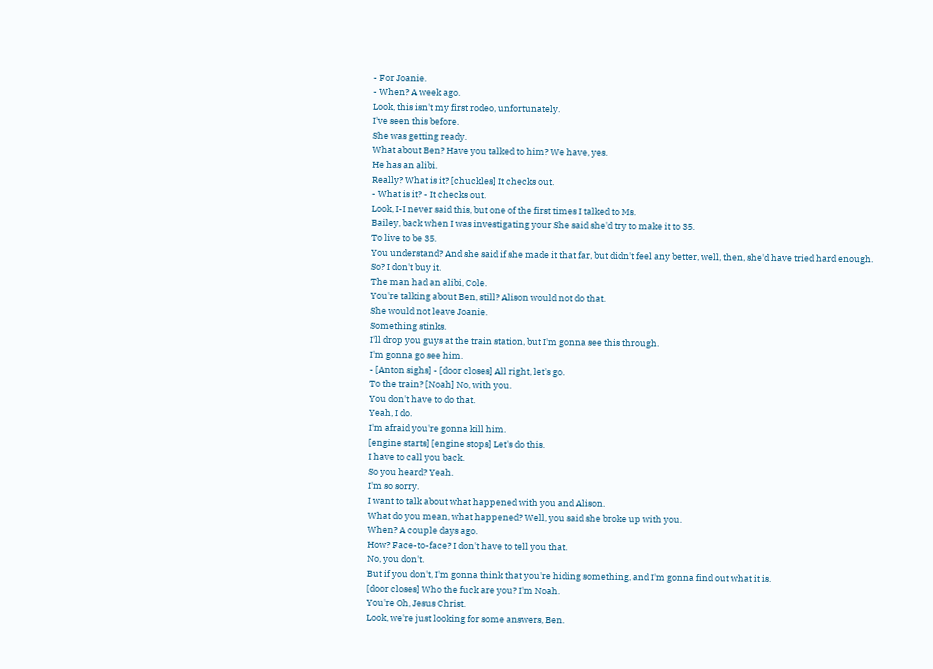- For Joanie.
- When? A week ago.
Look, this isn't my first rodeo, unfortunately.
I've seen this before.
She was getting ready.
What about Ben? Have you talked to him? We have, yes.
He has an alibi.
Really? What is it? [chuckles] It checks out.
- What is it? - It checks out.
Look, I-I never said this, but one of the first times I talked to Ms.
Bailey, back when I was investigating your She said she'd try to make it to 35.
To live to be 35.
You understand? And she said if she made it that far, but didn't feel any better, well, then, she'd have tried hard enough.
So? I don't buy it.
The man had an alibi, Cole.
You're talking about Ben, still? Alison would not do that.
She would not leave Joanie.
Something stinks.
I'll drop you guys at the train station, but I'm gonna see this through.
I'm gonna go see him.
- [Anton sighs] - [door closes] All right, let's go.
To the train? [Noah] No, with you.
You don't have to do that.
Yeah, I do.
I'm afraid you're gonna kill him.
[engine starts] [engine stops] Let's do this.
I have to call you back.
So you heard? Yeah.
I'm so sorry.
I want to talk about what happened with you and Alison.
What do you mean, what happened? Well, you said she broke up with you.
When? A couple days ago.
How? Face-to-face? I don't have to tell you that.
No, you don't.
But if you don't, I'm gonna think that you're hiding something, and I'm gonna find out what it is.
[door closes] Who the fuck are you? I'm Noah.
You're Oh, Jesus Christ.
Look, we're just looking for some answers, Ben.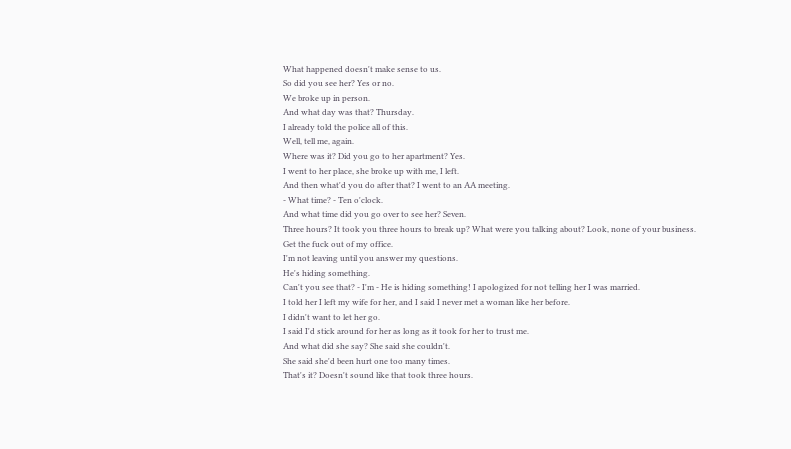What happened doesn't make sense to us.
So did you see her? Yes or no.
We broke up in person.
And what day was that? Thursday.
I already told the police all of this.
Well, tell me, again.
Where was it? Did you go to her apartment? Yes.
I went to her place, she broke up with me, I left.
And then what'd you do after that? I went to an AA meeting.
- What time? - Ten o'clock.
And what time did you go over to see her? Seven.
Three hours? It took you three hours to break up? What were you talking about? Look, none of your business.
Get the fuck out of my office.
I'm not leaving until you answer my questions.
He's hiding something.
Can't you see that? - I'm - He is hiding something! I apologized for not telling her I was married.
I told her I left my wife for her, and I said I never met a woman like her before.
I didn't want to let her go.
I said I'd stick around for her as long as it took for her to trust me.
And what did she say? She said she couldn't.
She said she'd been hurt one too many times.
That's it? Doesn't sound like that took three hours.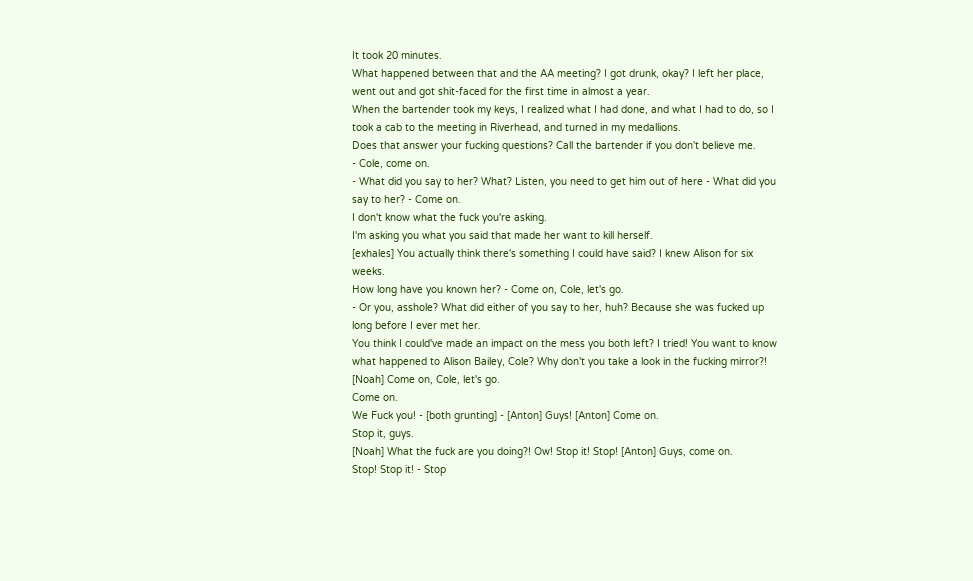It took 20 minutes.
What happened between that and the AA meeting? I got drunk, okay? I left her place, went out and got shit-faced for the first time in almost a year.
When the bartender took my keys, I realized what I had done, and what I had to do, so I took a cab to the meeting in Riverhead, and turned in my medallions.
Does that answer your fucking questions? Call the bartender if you don't believe me.
- Cole, come on.
- What did you say to her? What? Listen, you need to get him out of here - What did you say to her? - Come on.
I don't know what the fuck you're asking.
I'm asking you what you said that made her want to kill herself.
[exhales] You actually think there's something I could have said? I knew Alison for six weeks.
How long have you known her? - Come on, Cole, let's go.
- Or you, asshole? What did either of you say to her, huh? Because she was fucked up long before I ever met her.
You think I could've made an impact on the mess you both left? I tried! You want to know what happened to Alison Bailey, Cole? Why don't you take a look in the fucking mirror?! [Noah] Come on, Cole, let's go.
Come on.
We Fuck you! - [both grunting] - [Anton] Guys! [Anton] Come on.
Stop it, guys.
[Noah] What the fuck are you doing?! Ow! Stop it! Stop! [Anton] Guys, come on.
Stop! Stop it! - Stop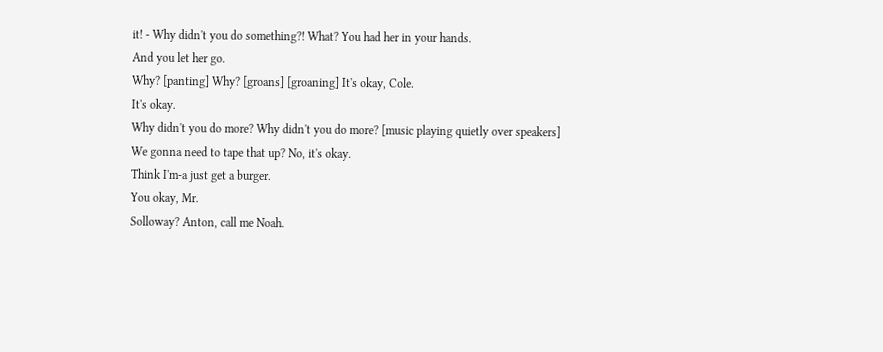it! - Why didn't you do something?! What? You had her in your hands.
And you let her go.
Why? [panting] Why? [groans] [groaning] It's okay, Cole.
It's okay.
Why didn't you do more? Why didn't you do more? [music playing quietly over speakers] We gonna need to tape that up? No, it's okay.
Think I'm-a just get a burger.
You okay, Mr.
Solloway? Anton, call me Noah.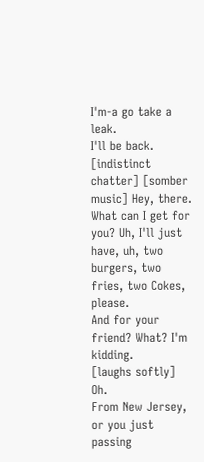I'm-a go take a leak.
I'll be back.
[indistinct chatter] [somber music] Hey, there.
What can I get for you? Uh, I'll just have, uh, two burgers, two fries, two Cokes, please.
And for your friend? What? I'm kidding.
[laughs softly] Oh.
From New Jersey, or you just passing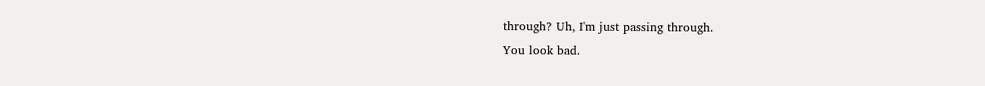through? Uh, I'm just passing through.
You look bad.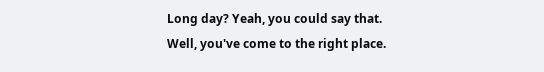Long day? Yeah, you could say that.
Well, you've come to the right place.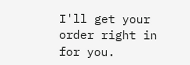I'll get your order right in for you.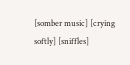[somber music] [crying softly] [sniffles]